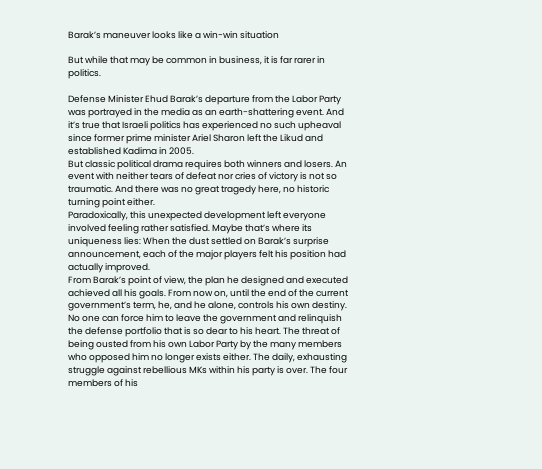Barak’s maneuver looks like a win-win situation

But while that may be common in business, it is far rarer in politics.

Defense Minister Ehud Barak’s departure from the Labor Party was portrayed in the media as an earth-shattering event. And it’s true that Israeli politics has experienced no such upheaval since former prime minister Ariel Sharon left the Likud and established Kadima in 2005.
But classic political drama requires both winners and losers. An event with neither tears of defeat nor cries of victory is not so traumatic. And there was no great tragedy here, no historic turning point either.
Paradoxically, this unexpected development left everyone involved feeling rather satisfied. Maybe that’s where its uniqueness lies: When the dust settled on Barak’s surprise announcement, each of the major players felt his position had actually improved.
From Barak’s point of view, the plan he designed and executed achieved all his goals. From now on, until the end of the current government’s term, he, and he alone, controls his own destiny. No one can force him to leave the government and relinquish the defense portfolio that is so dear to his heart. The threat of being ousted from his own Labor Party by the many members who opposed him no longer exists either. The daily, exhausting struggle against rebellious MKs within his party is over. The four members of his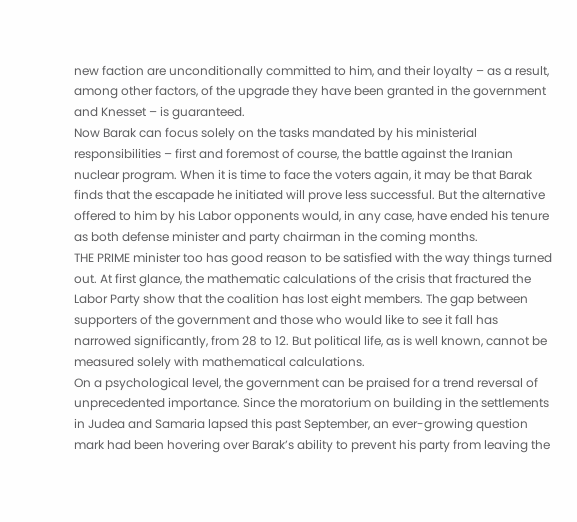new faction are unconditionally committed to him, and their loyalty – as a result, among other factors, of the upgrade they have been granted in the government and Knesset – is guaranteed.
Now Barak can focus solely on the tasks mandated by his ministerial responsibilities – first and foremost of course, the battle against the Iranian nuclear program. When it is time to face the voters again, it may be that Barak finds that the escapade he initiated will prove less successful. But the alternative offered to him by his Labor opponents would, in any case, have ended his tenure as both defense minister and party chairman in the coming months.
THE PRIME minister too has good reason to be satisfied with the way things turned out. At first glance, the mathematic calculations of the crisis that fractured the Labor Party show that the coalition has lost eight members. The gap between supporters of the government and those who would like to see it fall has narrowed significantly, from 28 to 12. But political life, as is well known, cannot be measured solely with mathematical calculations.
On a psychological level, the government can be praised for a trend reversal of unprecedented importance. Since the moratorium on building in the settlements in Judea and Samaria lapsed this past September, an ever-growing question mark had been hovering over Barak’s ability to prevent his party from leaving the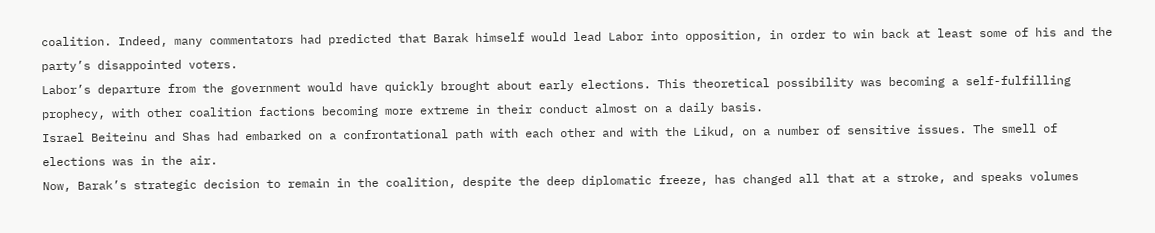coalition. Indeed, many commentators had predicted that Barak himself would lead Labor into opposition, in order to win back at least some of his and the party’s disappointed voters.
Labor’s departure from the government would have quickly brought about early elections. This theoretical possibility was becoming a self-fulfilling prophecy, with other coalition factions becoming more extreme in their conduct almost on a daily basis.
Israel Beiteinu and Shas had embarked on a confrontational path with each other and with the Likud, on a number of sensitive issues. The smell of elections was in the air.
Now, Barak’s strategic decision to remain in the coalition, despite the deep diplomatic freeze, has changed all that at a stroke, and speaks volumes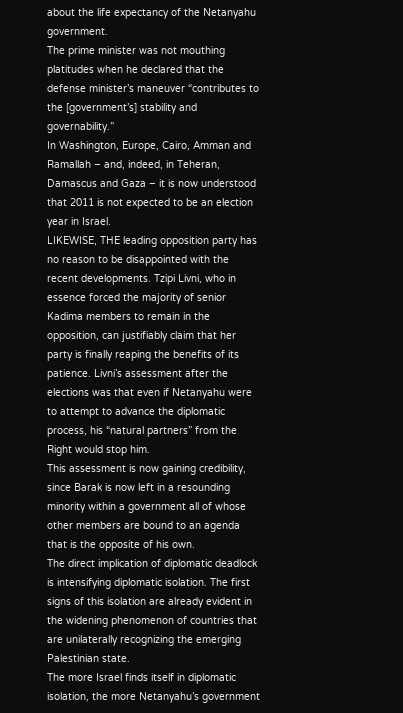about the life expectancy of the Netanyahu government.
The prime minister was not mouthing platitudes when he declared that the defense minister’s maneuver “contributes to the [government’s] stability and governability.”
In Washington, Europe, Cairo, Amman and Ramallah – and, indeed, in Teheran, Damascus and Gaza – it is now understood that 2011 is not expected to be an election year in Israel.
LIKEWISE, THE leading opposition party has no reason to be disappointed with the recent developments. Tzipi Livni, who in essence forced the majority of senior Kadima members to remain in the opposition, can justifiably claim that her party is finally reaping the benefits of its patience. Livni’s assessment after the elections was that even if Netanyahu were to attempt to advance the diplomatic process, his “natural partners” from the Right would stop him.
This assessment is now gaining credibility, since Barak is now left in a resounding minority within a government all of whose other members are bound to an agenda that is the opposite of his own.
The direct implication of diplomatic deadlock is intensifying diplomatic isolation. The first signs of this isolation are already evident in the widening phenomenon of countries that are unilaterally recognizing the emerging Palestinian state.
The more Israel finds itself in diplomatic isolation, the more Netanyahu’s government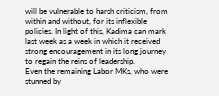will be vulnerable to harsh criticism, from within and without, for its inflexible policies. In light of this, Kadima can mark last week as a week in which it received strong encouragement in its long journey to regain the reins of leadership.
Even the remaining Labor MKs, who were stunned by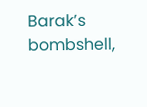Barak’s bombshell,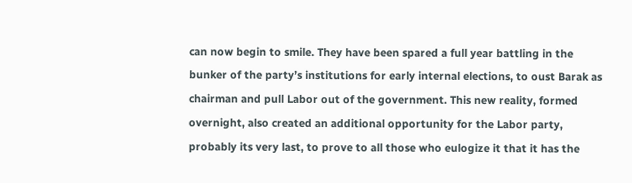can now begin to smile. They have been spared a full year battling in the bunker of the party’s institutions for early internal elections, to oust Barak as chairman and pull Labor out of the government. This new reality, formed overnight, also created an additional opportunity for the Labor party, probably its very last, to prove to all those who eulogize it that it has the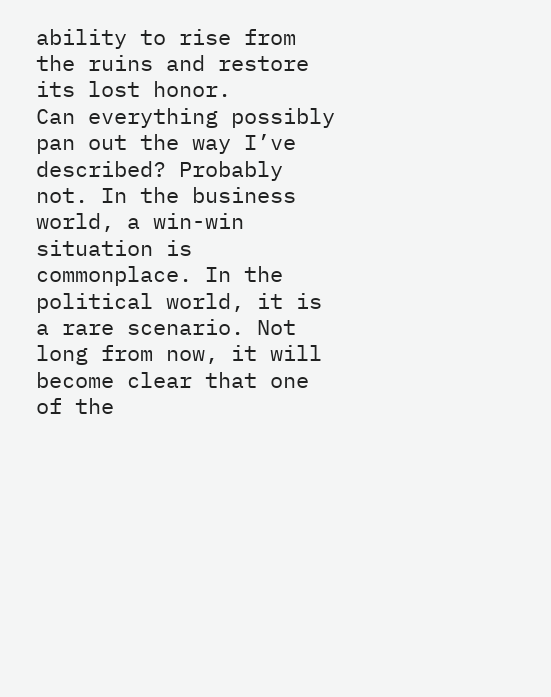ability to rise from the ruins and restore its lost honor.
Can everything possibly pan out the way I’ve described? Probably not. In the business world, a win-win situation is commonplace. In the political world, it is a rare scenario. Not long from now, it will become clear that one of the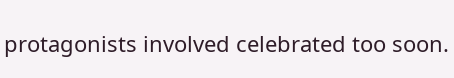protagonists involved celebrated too soon.